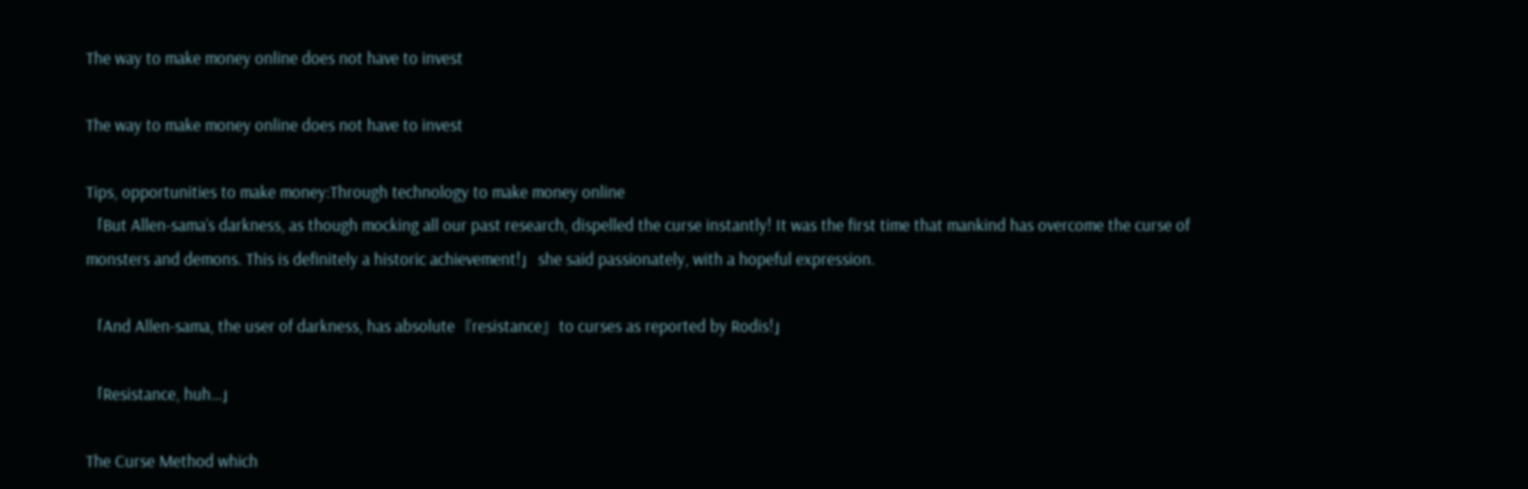The way to make money online does not have to invest

The way to make money online does not have to invest

Tips, opportunities to make money:Through technology to make money online
「But Allen-sama’s darkness, as though mocking all our past research, dispelled the curse instantly! It was the first time that mankind has overcome the curse of monsters and demons. This is definitely a historic achievement!」she said passionately, with a hopeful expression.

「And Allen-sama, the user of darkness, has absolute『resistance』to curses as reported by Rodis!」

「Resistance, huh…」

The Curse Method which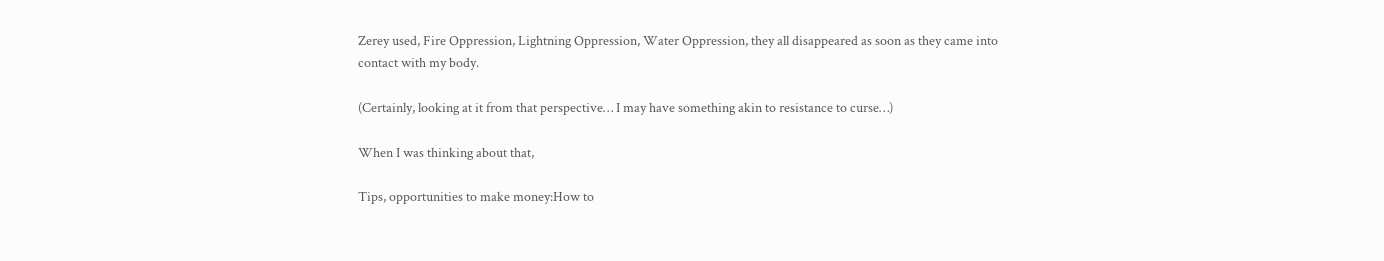Zerey used, Fire Oppression, Lightning Oppression, Water Oppression, they all disappeared as soon as they came into contact with my body.

(Certainly, looking at it from that perspective… I may have something akin to resistance to curse…)

When I was thinking about that,

Tips, opportunities to make money:How to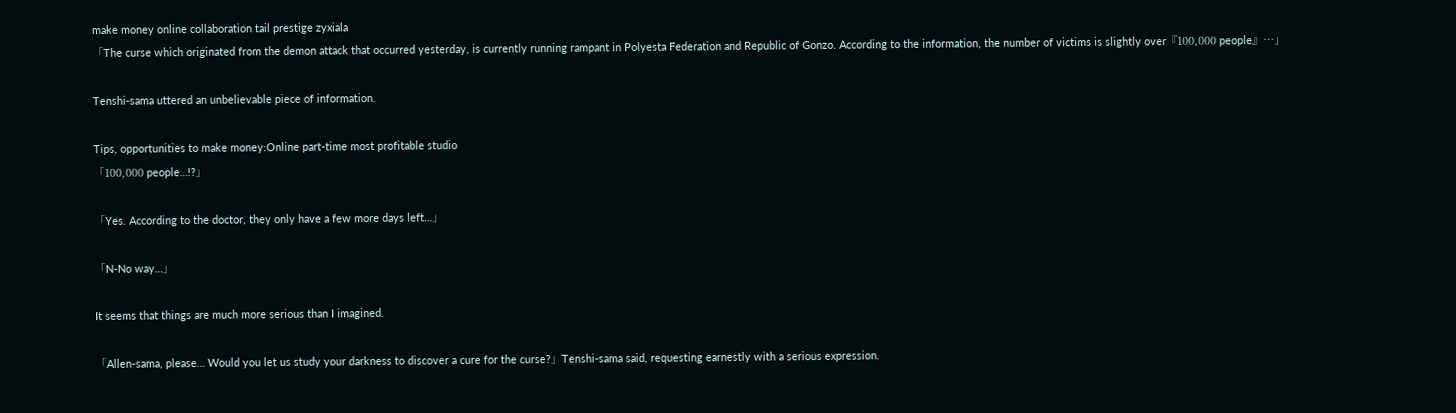make money online collaboration tail prestige zyxiala
「The curse which originated from the demon attack that occurred yesterday, is currently running rampant in Polyesta Federation and Republic of Gonzo. According to the information, the number of victims is slightly over『100,000 people』…」

Tenshi-sama uttered an unbelievable piece of information.

Tips, opportunities to make money:Online part-time most profitable studio
「100,000 people…!?」

「Yes. According to the doctor, they only have a few more days left…」

「N-No way…」

It seems that things are much more serious than I imagined.

「Allen-sama, please… Would you let us study your darkness to discover a cure for the curse?」Tenshi-sama said, requesting earnestly with a serious expression.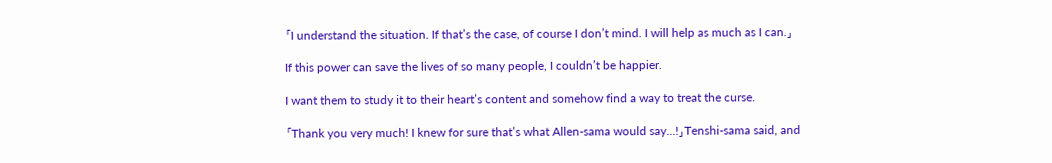「I understand the situation. If that’s the case, of course I don’t mind. I will help as much as I can.」

If this power can save the lives of so many people, I couldn’t be happier.

I want them to study it to their heart’s content and somehow find a way to treat the curse.

「Thank you very much! I knew for sure that’s what Allen-sama would say…!」Tenshi-sama said, and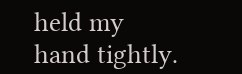held my hand tightly.